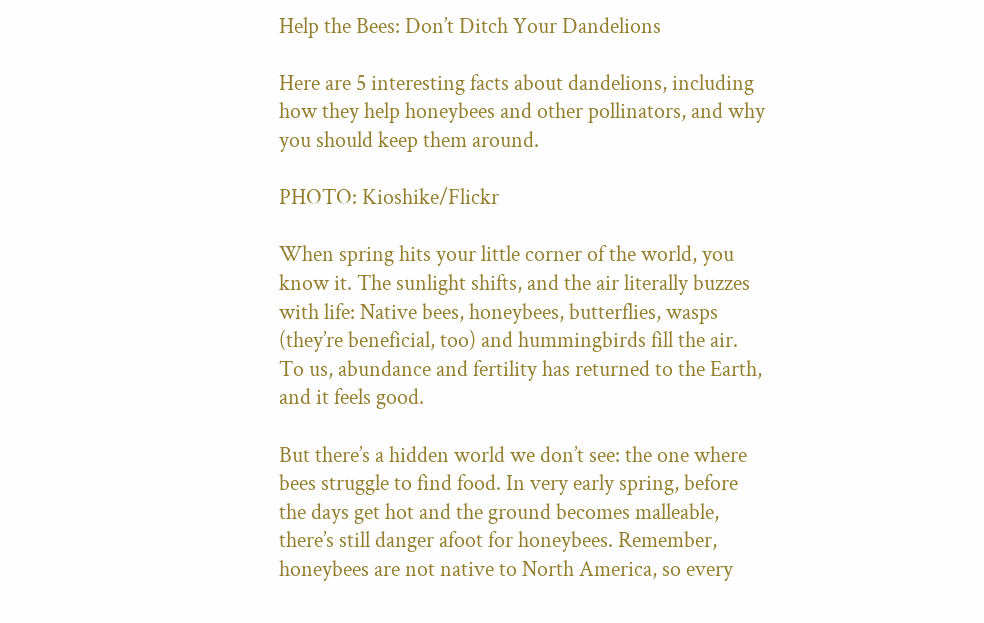Help the Bees: Don’t Ditch Your Dandelions

Here are 5 interesting facts about dandelions, including how they help honeybees and other pollinators, and why you should keep them around.

PHOTO: Kioshike/Flickr

When spring hits your little corner of the world, you know it. The sunlight shifts, and the air literally buzzes with life: Native bees, honeybees, butterflies, wasps (they’re beneficial, too) and hummingbirds fill the air. To us, abundance and fertility has returned to the Earth, and it feels good.

But there’s a hidden world we don’t see: the one where bees struggle to find food. In very early spring, before the days get hot and the ground becomes malleable, there’s still danger afoot for honeybees. Remember, honeybees are not native to North America, so every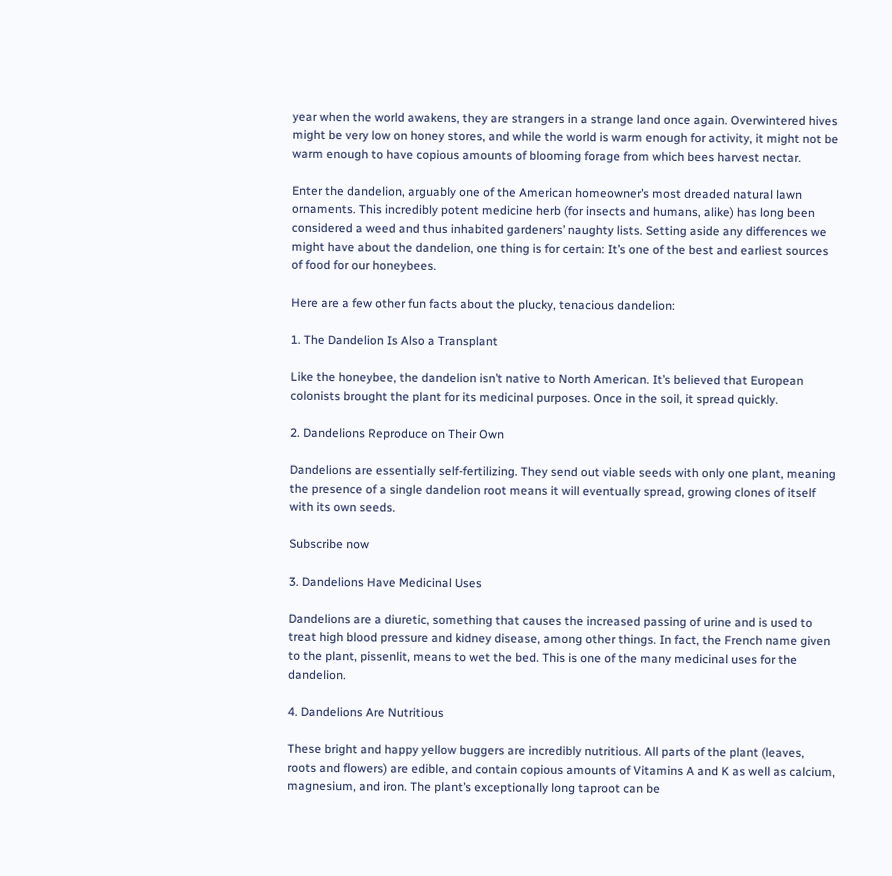year when the world awakens, they are strangers in a strange land once again. Overwintered hives might be very low on honey stores, and while the world is warm enough for activity, it might not be warm enough to have copious amounts of blooming forage from which bees harvest nectar.

Enter the dandelion, arguably one of the American homeowner’s most dreaded natural lawn ornaments. This incredibly potent medicine herb (for insects and humans, alike) has long been considered a weed and thus inhabited gardeners’ naughty lists. Setting aside any differences we might have about the dandelion, one thing is for certain: It’s one of the best and earliest sources of food for our honeybees.

Here are a few other fun facts about the plucky, tenacious dandelion:

1. The Dandelion Is Also a Transplant

Like the honeybee, the dandelion isn’t native to North American. It’s believed that European colonists brought the plant for its medicinal purposes. Once in the soil, it spread quickly.

2. Dandelions Reproduce on Their Own

Dandelions are essentially self-fertilizing. They send out viable seeds with only one plant, meaning the presence of a single dandelion root means it will eventually spread, growing clones of itself with its own seeds.

Subscribe now

3. Dandelions Have Medicinal Uses

Dandelions are a diuretic, something that causes the increased passing of urine and is used to treat high blood pressure and kidney disease, among other things. In fact, the French name given to the plant, pissenlit, means to wet the bed. This is one of the many medicinal uses for the dandelion.

4. Dandelions Are Nutritious

These bright and happy yellow buggers are incredibly nutritious. All parts of the plant (leaves, roots and flowers) are edible, and contain copious amounts of Vitamins A and K as well as calcium, magnesium, and iron. The plant’s exceptionally long taproot can be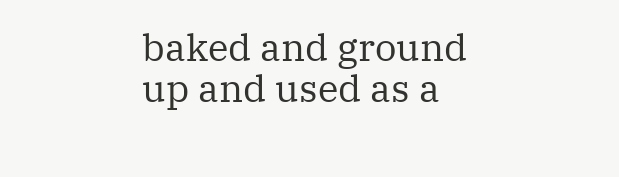baked and ground up and used as a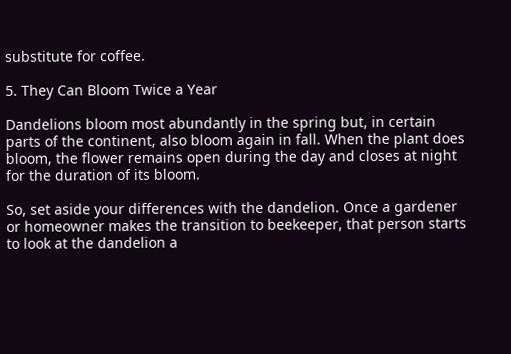substitute for coffee.

5. They Can Bloom Twice a Year

Dandelions bloom most abundantly in the spring but, in certain parts of the continent, also bloom again in fall. When the plant does bloom, the flower remains open during the day and closes at night for the duration of its bloom.

So, set aside your differences with the dandelion. Once a gardener or homeowner makes the transition to beekeeper, that person starts to look at the dandelion a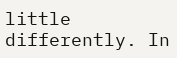little differently. In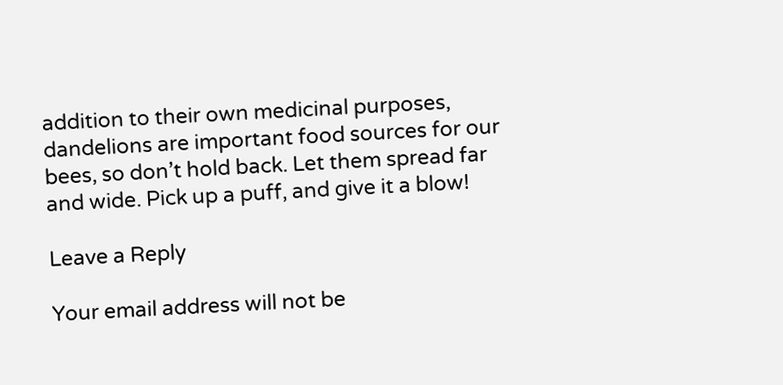addition to their own medicinal purposes, dandelions are important food sources for our bees, so don’t hold back. Let them spread far and wide. Pick up a puff, and give it a blow!

Leave a Reply

Your email address will not be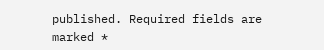published. Required fields are marked *